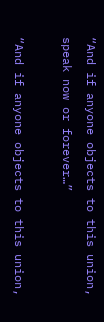“And if anyone objects to this union, speak now or forever…”

“And if anyone objects to this union,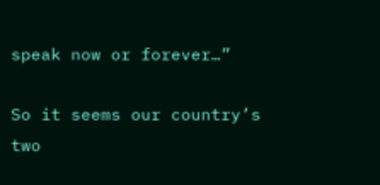speak now or forever…”

So it seems our country’s two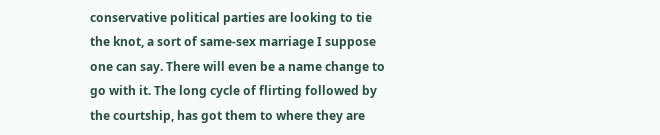conservative political parties are looking to tie the knot, a sort of same-sex marriage I suppose one can say. There will even be a name change to go with it. The long cycle of flirting followed by the courtship, has got them to where they are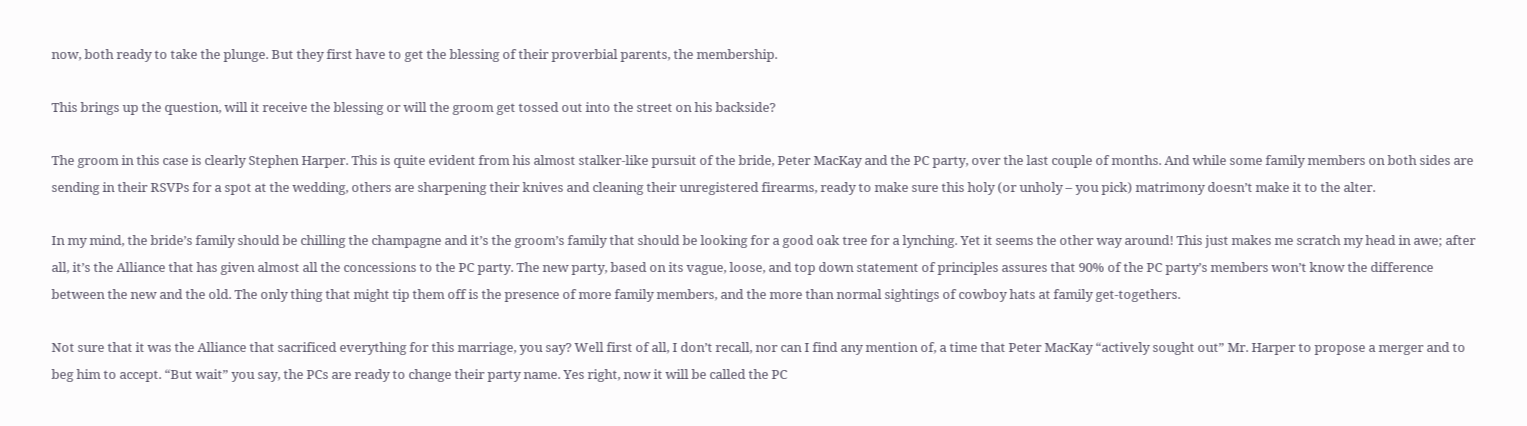now, both ready to take the plunge. But they first have to get the blessing of their proverbial parents, the membership.

This brings up the question, will it receive the blessing or will the groom get tossed out into the street on his backside?

The groom in this case is clearly Stephen Harper. This is quite evident from his almost stalker-like pursuit of the bride, Peter MacKay and the PC party, over the last couple of months. And while some family members on both sides are sending in their RSVPs for a spot at the wedding, others are sharpening their knives and cleaning their unregistered firearms, ready to make sure this holy (or unholy – you pick) matrimony doesn’t make it to the alter.

In my mind, the bride’s family should be chilling the champagne and it’s the groom’s family that should be looking for a good oak tree for a lynching. Yet it seems the other way around! This just makes me scratch my head in awe; after all, it’s the Alliance that has given almost all the concessions to the PC party. The new party, based on its vague, loose, and top down statement of principles assures that 90% of the PC party’s members won’t know the difference between the new and the old. The only thing that might tip them off is the presence of more family members, and the more than normal sightings of cowboy hats at family get-togethers.

Not sure that it was the Alliance that sacrificed everything for this marriage, you say? Well first of all, I don’t recall, nor can I find any mention of, a time that Peter MacKay “actively sought out” Mr. Harper to propose a merger and to beg him to accept. “But wait” you say, the PCs are ready to change their party name. Yes right, now it will be called the PC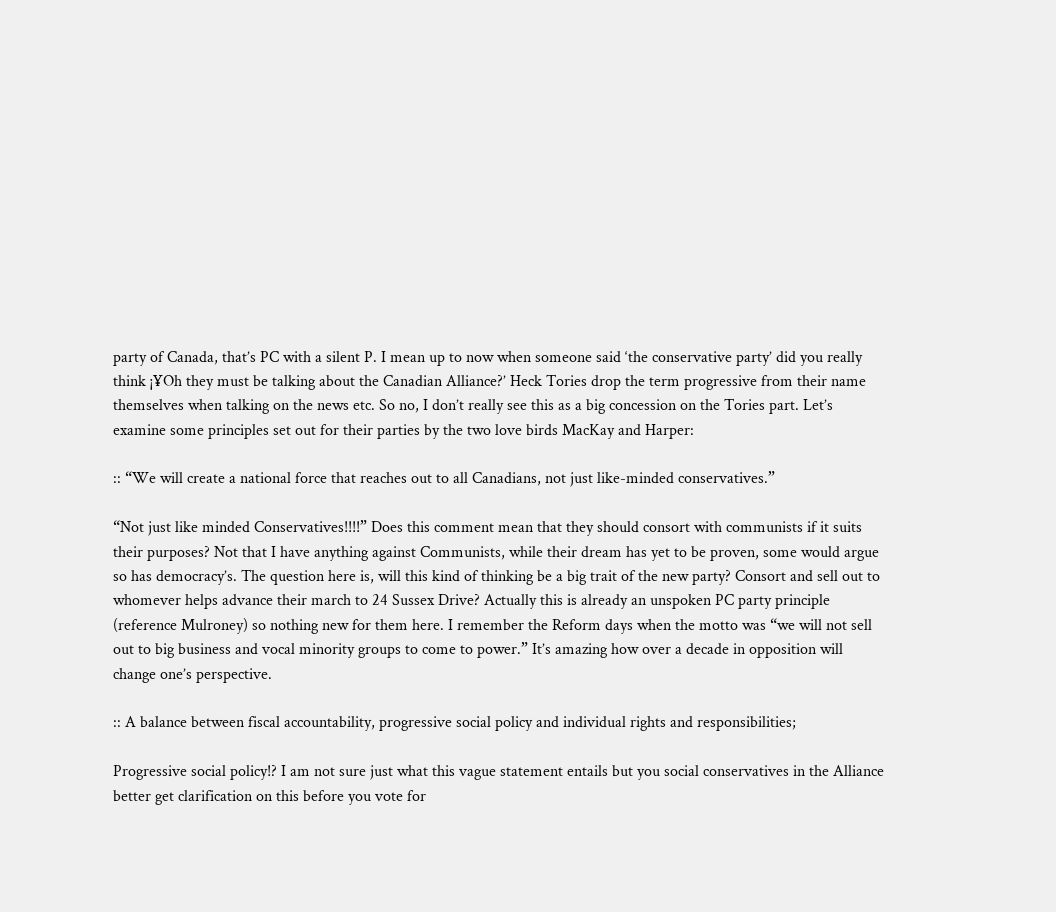party of Canada, that’s PC with a silent P. I mean up to now when someone said ‘the conservative party’ did you really think ¡¥Oh they must be talking about the Canadian Alliance?’ Heck Tories drop the term progressive from their name themselves when talking on the news etc. So no, I don’t really see this as a big concession on the Tories part. Let’s examine some principles set out for their parties by the two love birds MacKay and Harper:

:: “We will create a national force that reaches out to all Canadians, not just like-minded conservatives.”

“Not just like minded Conservatives!!!!” Does this comment mean that they should consort with communists if it suits their purposes? Not that I have anything against Communists, while their dream has yet to be proven, some would argue so has democracy’s. The question here is, will this kind of thinking be a big trait of the new party? Consort and sell out to whomever helps advance their march to 24 Sussex Drive? Actually this is already an unspoken PC party principle (reference Mulroney) so nothing new for them here. I remember the Reform days when the motto was “we will not sell out to big business and vocal minority groups to come to power.” It’s amazing how over a decade in opposition will change one’s perspective.

:: A balance between fiscal accountability, progressive social policy and individual rights and responsibilities;

Progressive social policy!? I am not sure just what this vague statement entails but you social conservatives in the Alliance better get clarification on this before you vote for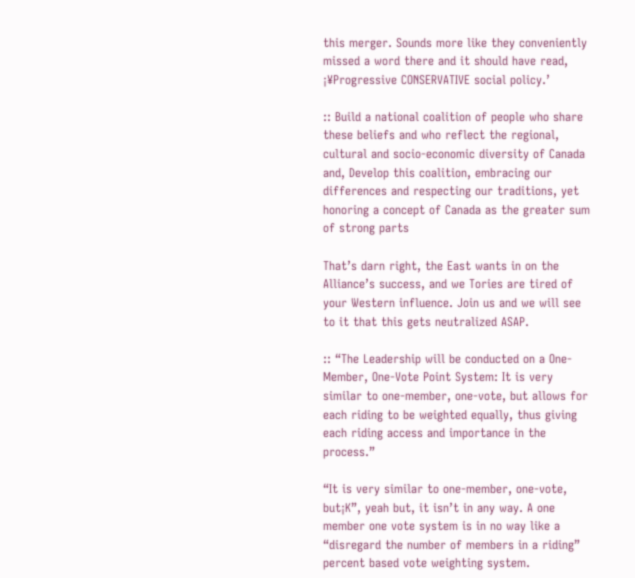this merger. Sounds more like they conveniently missed a word there and it should have read, ¡¥Progressive CONSERVATIVE social policy.’

:: Build a national coalition of people who share these beliefs and who reflect the regional, cultural and socio-economic diversity of Canada and, Develop this coalition, embracing our differences and respecting our traditions, yet honoring a concept of Canada as the greater sum of strong parts

That’s darn right, the East wants in on the Alliance’s success, and we Tories are tired of your Western influence. Join us and we will see to it that this gets neutralized ASAP.

:: “The Leadership will be conducted on a One-Member, One-Vote Point System: It is very similar to one-member, one-vote, but allows for each riding to be weighted equally, thus giving each riding access and importance in the process.”

“It is very similar to one-member, one-vote, but¡K”, yeah but, it isn’t in any way. A one member one vote system is in no way like a “disregard the number of members in a riding” percent based vote weighting system.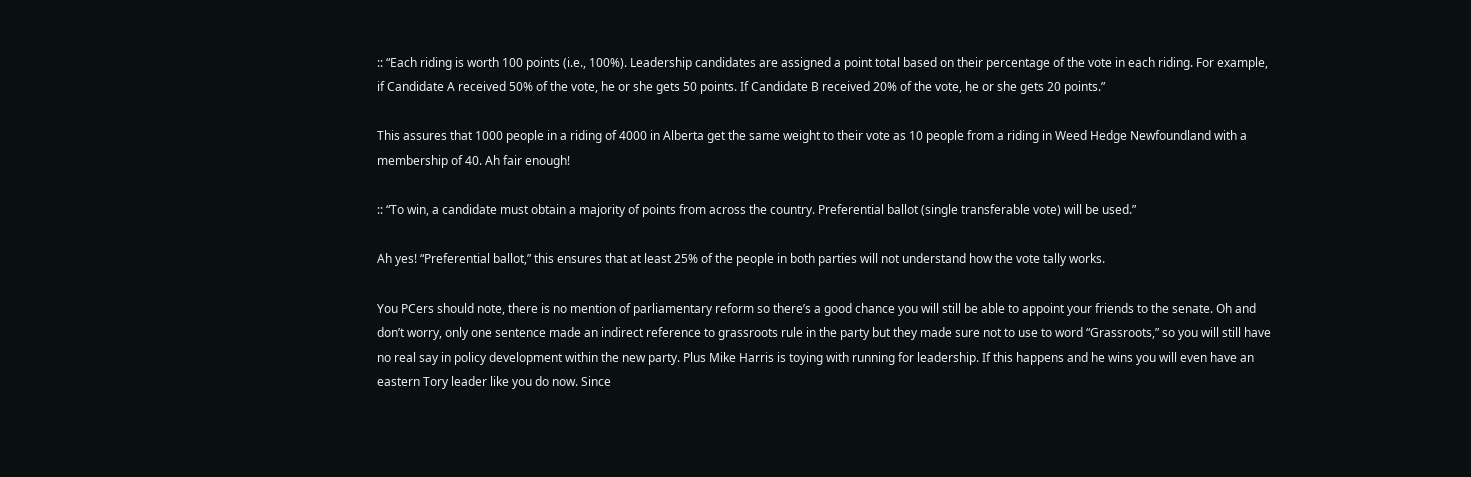:: “Each riding is worth 100 points (i.e., 100%). Leadership candidates are assigned a point total based on their percentage of the vote in each riding. For example, if Candidate A received 50% of the vote, he or she gets 50 points. If Candidate B received 20% of the vote, he or she gets 20 points.”

This assures that 1000 people in a riding of 4000 in Alberta get the same weight to their vote as 10 people from a riding in Weed Hedge Newfoundland with a membership of 40. Ah fair enough!

:: “To win, a candidate must obtain a majority of points from across the country. Preferential ballot (single transferable vote) will be used.”

Ah yes! “Preferential ballot,” this ensures that at least 25% of the people in both parties will not understand how the vote tally works.

You PCers should note, there is no mention of parliamentary reform so there’s a good chance you will still be able to appoint your friends to the senate. Oh and don’t worry, only one sentence made an indirect reference to grassroots rule in the party but they made sure not to use to word “Grassroots,” so you will still have no real say in policy development within the new party. Plus Mike Harris is toying with running for leadership. If this happens and he wins you will even have an eastern Tory leader like you do now. Since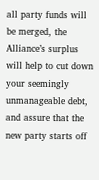all party funds will be merged, the Alliance’s surplus will help to cut down your seemingly unmanageable debt, and assure that the new party starts off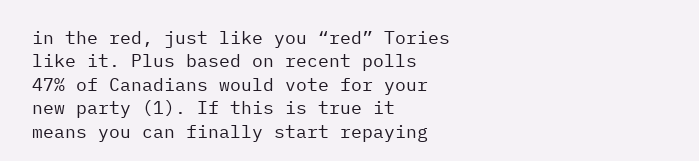in the red, just like you “red” Tories like it. Plus based on recent polls 47% of Canadians would vote for your new party (1). If this is true it means you can finally start repaying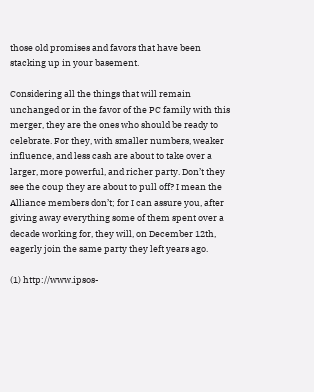those old promises and favors that have been stacking up in your basement.

Considering all the things that will remain unchanged or in the favor of the PC family with this merger, they are the ones who should be ready to celebrate. For they, with smaller numbers, weaker influence, and less cash are about to take over a larger, more powerful, and richer party. Don’t they see the coup they are about to pull off? I mean the Alliance members don’t; for I can assure you, after giving away everything some of them spent over a decade working for, they will, on December 12th, eagerly join the same party they left years ago.

(1) http://www.ipsos-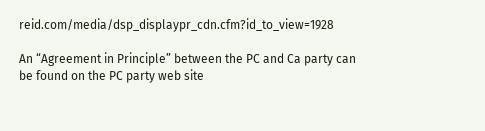reid.com/media/dsp_displaypr_cdn.cfm?id_to_view=1928

An “Agreement in Principle” between the PC and Ca party can be found on the PC party web site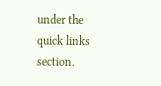under the quick links section.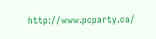http://www.pcparty.ca/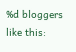%d bloggers like this: